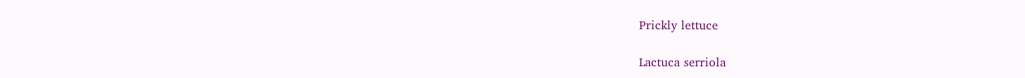Prickly lettuce

Lactuca serriola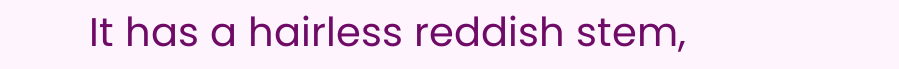It has a hairless reddish stem,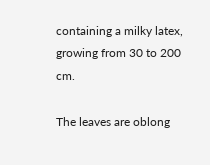containing a milky latex, growing from 30 to 200 cm.

The leaves are oblong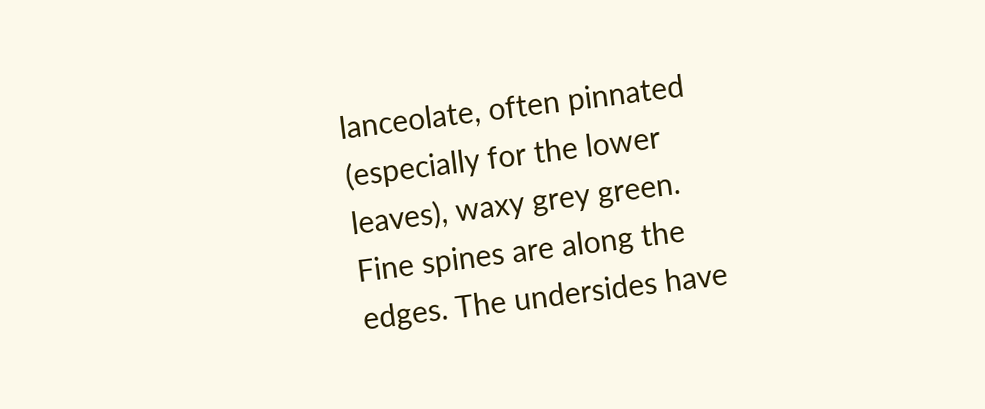lanceolate, often pinnated (especially for the lower leaves), waxy grey green. Fine spines are along the edges. The undersides have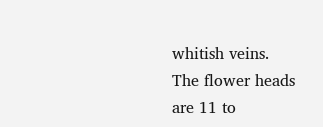whitish veins.
The flower heads are 11 to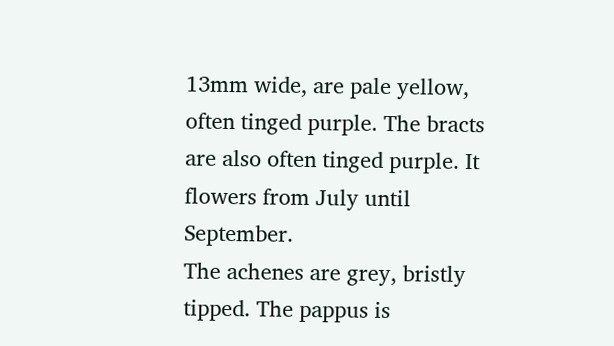13mm wide, are pale yellow, often tinged purple. The bracts are also often tinged purple. It flowers from July until September.
The achenes are grey, bristly tipped. The pappus is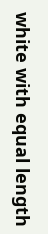white with equal length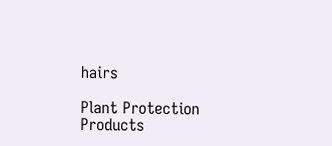hairs

Plant Protection Products